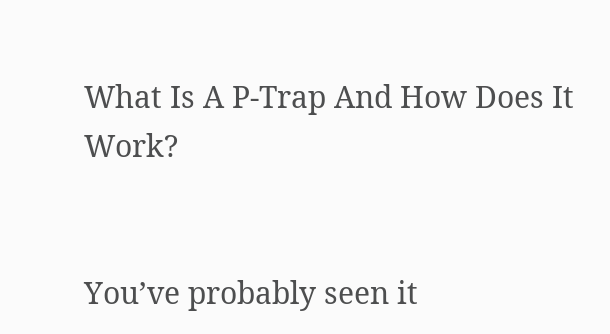What Is A P-Trap And How Does It Work?


You’ve probably seen it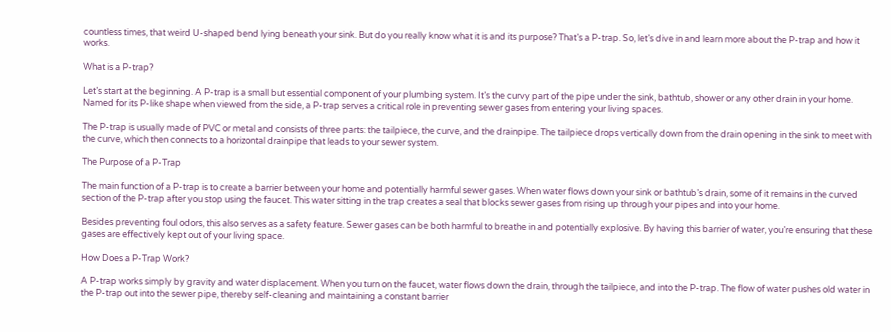countless times, that weird U-shaped bend lying beneath your sink. But do you really know what it is and its purpose? That’s a P-trap. So, let’s dive in and learn more about the P-trap and how it works.

What is a P-trap?

Let’s start at the beginning. A P-trap is a small but essential component of your plumbing system. It’s the curvy part of the pipe under the sink, bathtub, shower or any other drain in your home. Named for its P-like shape when viewed from the side, a P-trap serves a critical role in preventing sewer gases from entering your living spaces.

The P-trap is usually made of PVC or metal and consists of three parts: the tailpiece, the curve, and the drainpipe. The tailpiece drops vertically down from the drain opening in the sink to meet with the curve, which then connects to a horizontal drainpipe that leads to your sewer system.

The Purpose of a P-Trap

The main function of a P-trap is to create a barrier between your home and potentially harmful sewer gases. When water flows down your sink or bathtub’s drain, some of it remains in the curved section of the P-trap after you stop using the faucet. This water sitting in the trap creates a seal that blocks sewer gases from rising up through your pipes and into your home.

Besides preventing foul odors, this also serves as a safety feature. Sewer gases can be both harmful to breathe in and potentially explosive. By having this barrier of water, you’re ensuring that these gases are effectively kept out of your living space.

How Does a P-Trap Work?

A P-trap works simply by gravity and water displacement. When you turn on the faucet, water flows down the drain, through the tailpiece, and into the P-trap. The flow of water pushes old water in the P-trap out into the sewer pipe, thereby self-cleaning and maintaining a constant barrier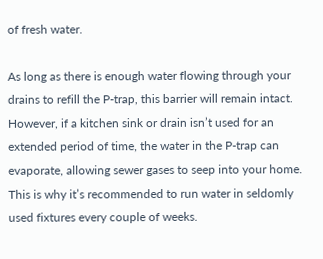of fresh water.

As long as there is enough water flowing through your drains to refill the P-trap, this barrier will remain intact. However, if a kitchen sink or drain isn’t used for an extended period of time, the water in the P-trap can evaporate, allowing sewer gases to seep into your home. This is why it’s recommended to run water in seldomly used fixtures every couple of weeks.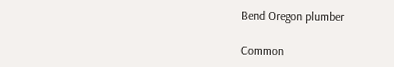Bend Oregon plumber

Common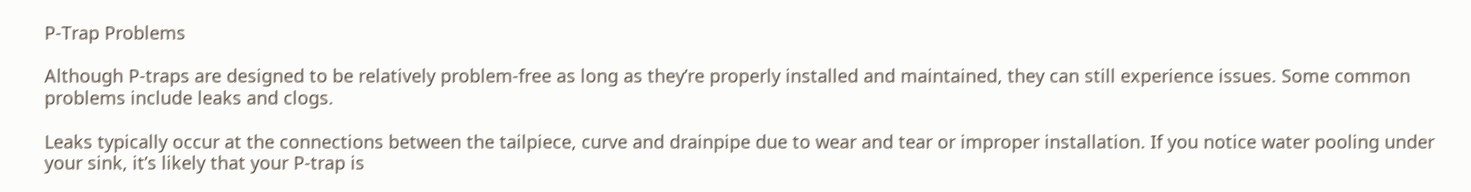P-Trap Problems

Although P-traps are designed to be relatively problem-free as long as they’re properly installed and maintained, they can still experience issues. Some common problems include leaks and clogs.

Leaks typically occur at the connections between the tailpiece, curve and drainpipe due to wear and tear or improper installation. If you notice water pooling under your sink, it’s likely that your P-trap is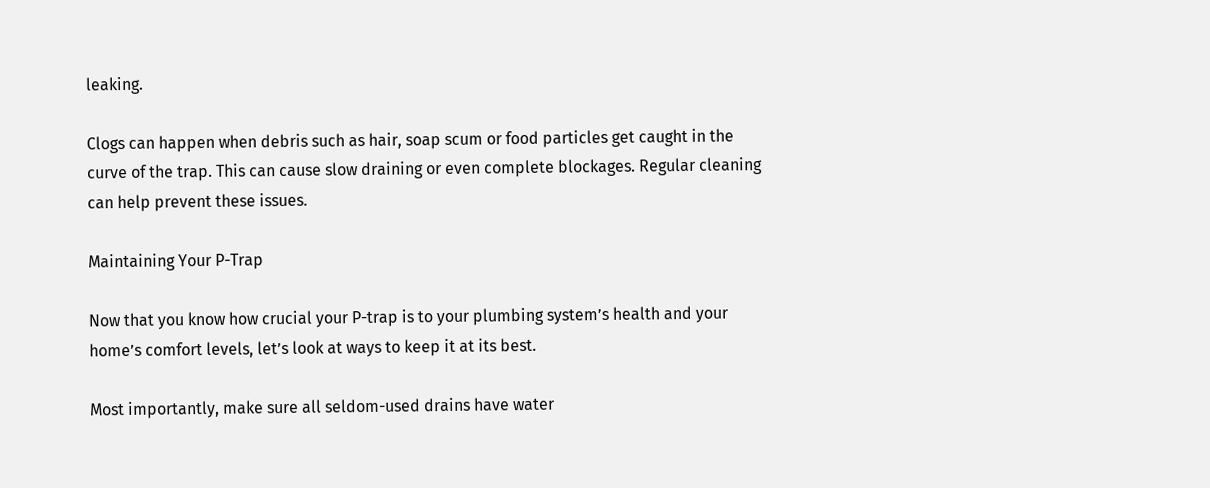leaking.

Clogs can happen when debris such as hair, soap scum or food particles get caught in the curve of the trap. This can cause slow draining or even complete blockages. Regular cleaning can help prevent these issues.

Maintaining Your P-Trap

Now that you know how crucial your P-trap is to your plumbing system’s health and your home’s comfort levels, let’s look at ways to keep it at its best.

Most importantly, make sure all seldom-used drains have water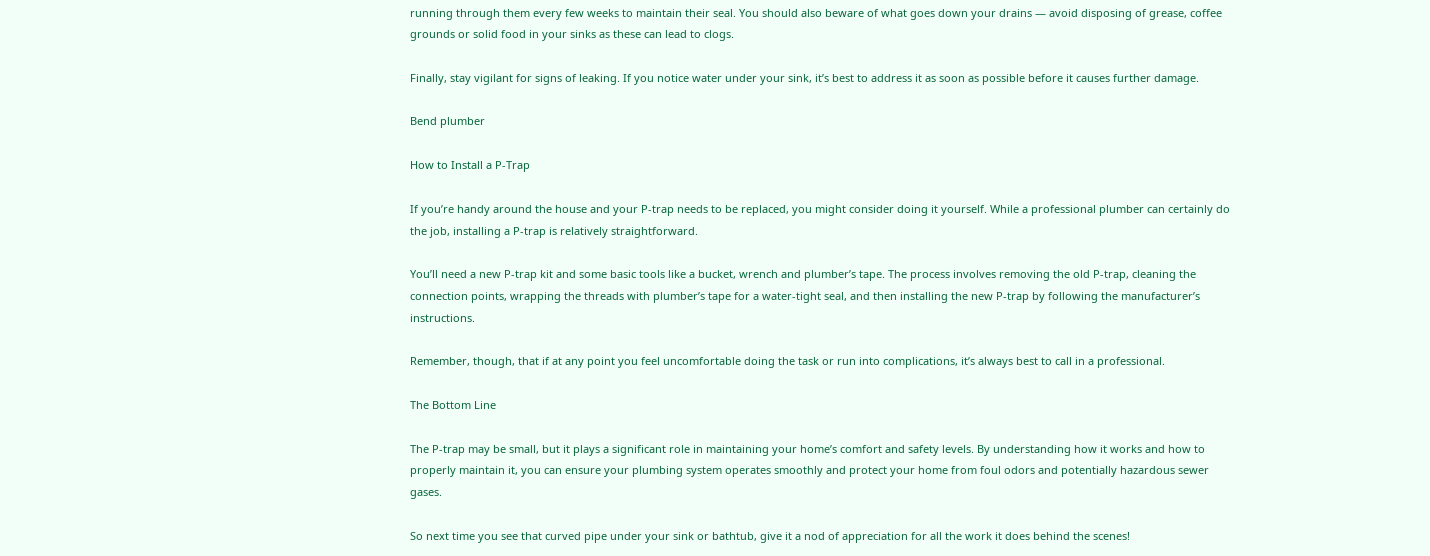running through them every few weeks to maintain their seal. You should also beware of what goes down your drains — avoid disposing of grease, coffee grounds or solid food in your sinks as these can lead to clogs.

Finally, stay vigilant for signs of leaking. If you notice water under your sink, it’s best to address it as soon as possible before it causes further damage.

Bend plumber

How to Install a P-Trap

If you’re handy around the house and your P-trap needs to be replaced, you might consider doing it yourself. While a professional plumber can certainly do the job, installing a P-trap is relatively straightforward.

You’ll need a new P-trap kit and some basic tools like a bucket, wrench and plumber’s tape. The process involves removing the old P-trap, cleaning the connection points, wrapping the threads with plumber’s tape for a water-tight seal, and then installing the new P-trap by following the manufacturer’s instructions.

Remember, though, that if at any point you feel uncomfortable doing the task or run into complications, it’s always best to call in a professional.

The Bottom Line

The P-trap may be small, but it plays a significant role in maintaining your home’s comfort and safety levels. By understanding how it works and how to properly maintain it, you can ensure your plumbing system operates smoothly and protect your home from foul odors and potentially hazardous sewer gases.

So next time you see that curved pipe under your sink or bathtub, give it a nod of appreciation for all the work it does behind the scenes!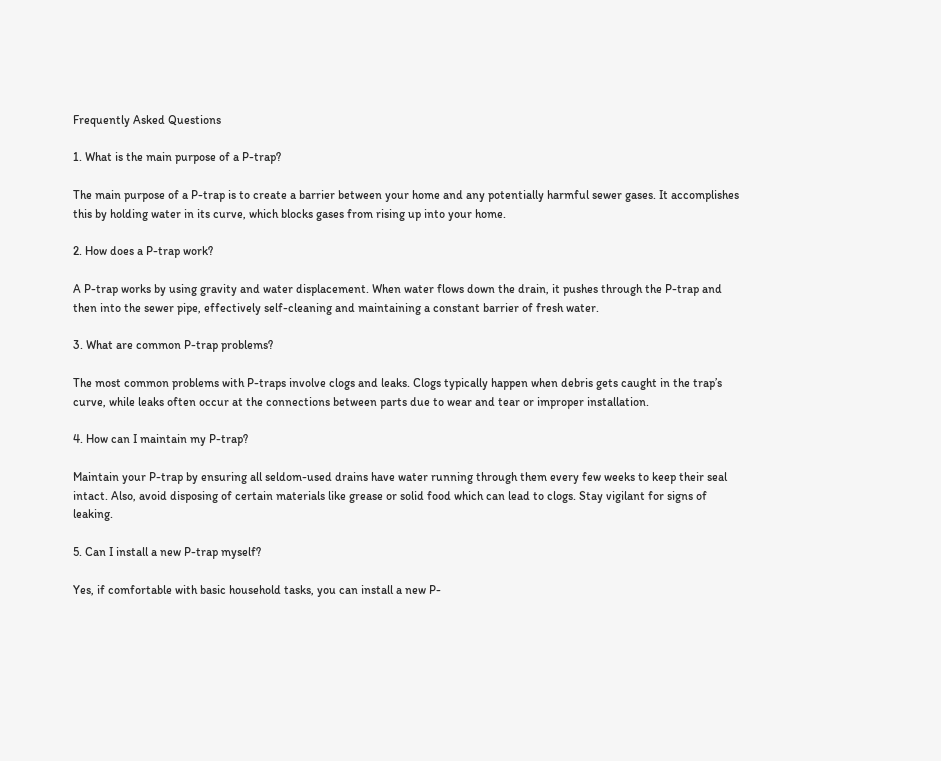Frequently Asked Questions

1. What is the main purpose of a P-trap?

The main purpose of a P-trap is to create a barrier between your home and any potentially harmful sewer gases. It accomplishes this by holding water in its curve, which blocks gases from rising up into your home.

2. How does a P-trap work?

A P-trap works by using gravity and water displacement. When water flows down the drain, it pushes through the P-trap and then into the sewer pipe, effectively self-cleaning and maintaining a constant barrier of fresh water.

3. What are common P-trap problems?

The most common problems with P-traps involve clogs and leaks. Clogs typically happen when debris gets caught in the trap’s curve, while leaks often occur at the connections between parts due to wear and tear or improper installation.

4. How can I maintain my P-trap?

Maintain your P-trap by ensuring all seldom-used drains have water running through them every few weeks to keep their seal intact. Also, avoid disposing of certain materials like grease or solid food which can lead to clogs. Stay vigilant for signs of leaking.

5. Can I install a new P-trap myself?

Yes, if comfortable with basic household tasks, you can install a new P-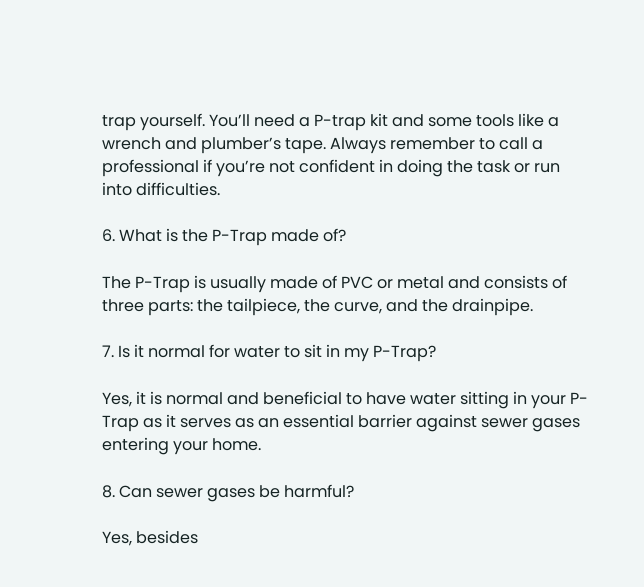trap yourself. You’ll need a P-trap kit and some tools like a wrench and plumber’s tape. Always remember to call a professional if you’re not confident in doing the task or run into difficulties.

6. What is the P-Trap made of?

The P-Trap is usually made of PVC or metal and consists of three parts: the tailpiece, the curve, and the drainpipe.

7. Is it normal for water to sit in my P-Trap?

Yes, it is normal and beneficial to have water sitting in your P-Trap as it serves as an essential barrier against sewer gases entering your home.

8. Can sewer gases be harmful?

Yes, besides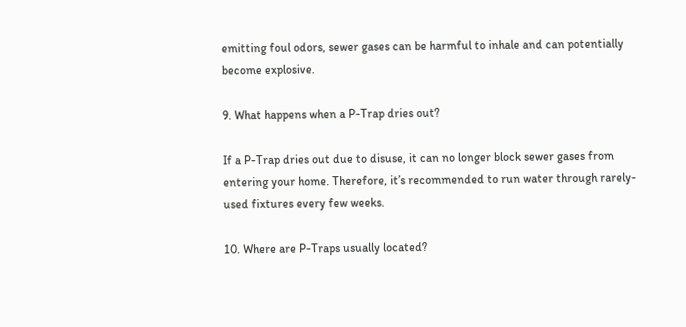emitting foul odors, sewer gases can be harmful to inhale and can potentially become explosive.

9. What happens when a P-Trap dries out?

If a P-Trap dries out due to disuse, it can no longer block sewer gases from entering your home. Therefore, it’s recommended to run water through rarely-used fixtures every few weeks.

10. Where are P-Traps usually located?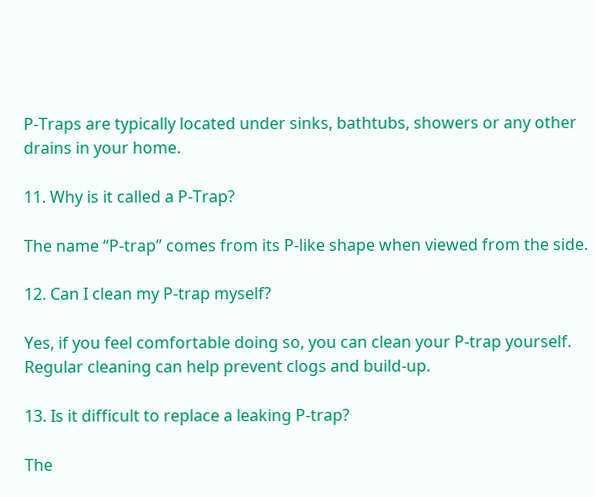P-Traps are typically located under sinks, bathtubs, showers or any other drains in your home.

11. Why is it called a P-Trap?

The name “P-trap” comes from its P-like shape when viewed from the side.

12. Can I clean my P-trap myself?

Yes, if you feel comfortable doing so, you can clean your P-trap yourself. Regular cleaning can help prevent clogs and build-up.

13. Is it difficult to replace a leaking P-trap?

The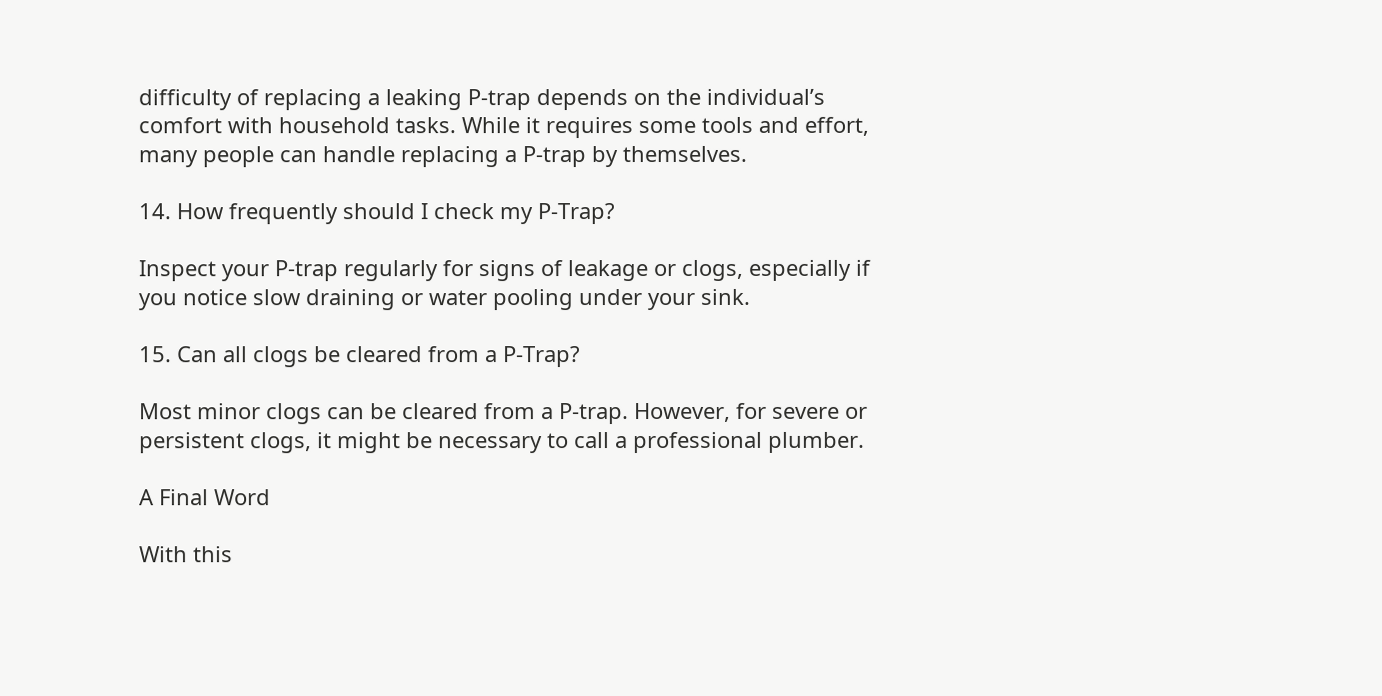difficulty of replacing a leaking P-trap depends on the individual’s comfort with household tasks. While it requires some tools and effort, many people can handle replacing a P-trap by themselves.

14. How frequently should I check my P-Trap?

Inspect your P-trap regularly for signs of leakage or clogs, especially if you notice slow draining or water pooling under your sink.

15. Can all clogs be cleared from a P-Trap?

Most minor clogs can be cleared from a P-trap. However, for severe or persistent clogs, it might be necessary to call a professional plumber.

A Final Word

With this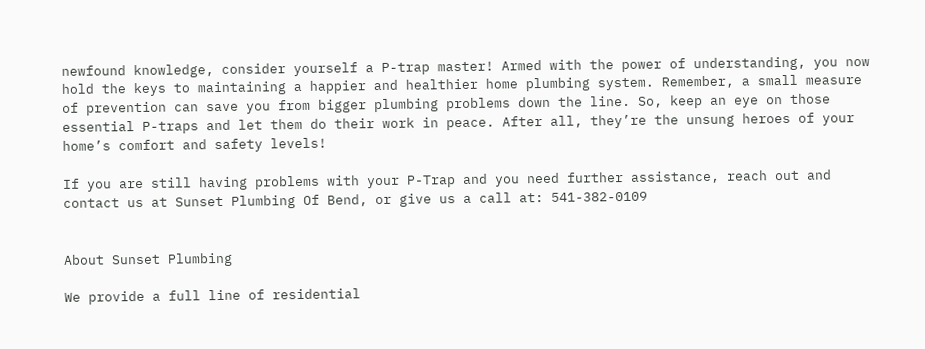newfound knowledge, consider yourself a P-trap master! Armed with the power of understanding, you now hold the keys to maintaining a happier and healthier home plumbing system. Remember, a small measure of prevention can save you from bigger plumbing problems down the line. So, keep an eye on those essential P-traps and let them do their work in peace. After all, they’re the unsung heroes of your home’s comfort and safety levels!

If you are still having problems with your P-Trap and you need further assistance, reach out and contact us at Sunset Plumbing Of Bend, or give us a call at: 541-382-0109


About Sunset Plumbing

We provide a full line of residential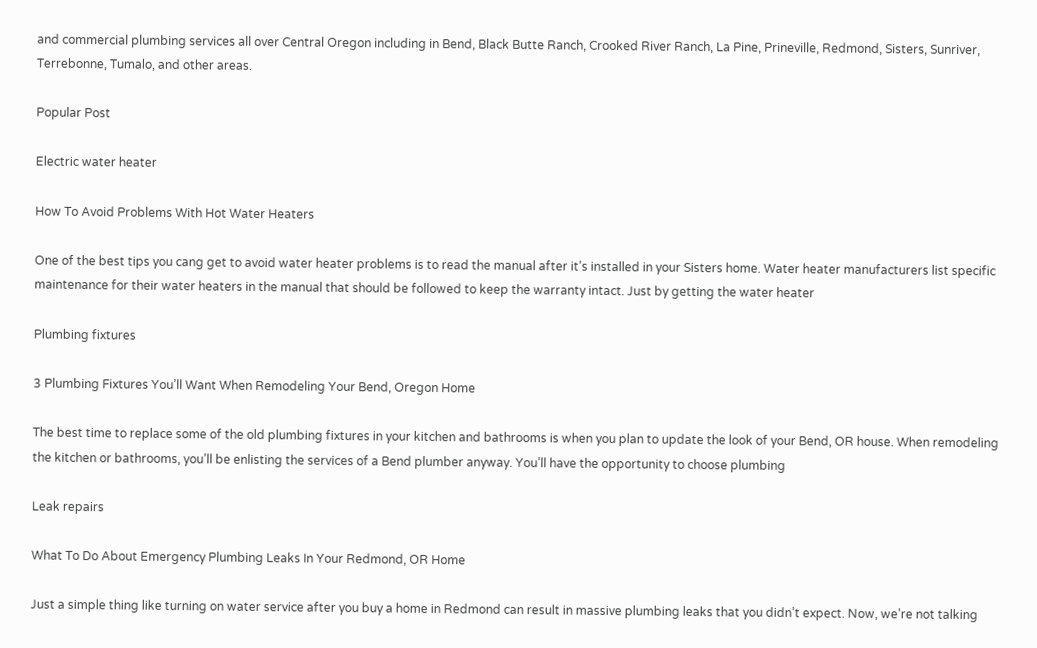and commercial plumbing services all over Central Oregon including in Bend, Black Butte Ranch, Crooked River Ranch, La Pine, Prineville, Redmond, Sisters, Sunriver, Terrebonne, Tumalo, and other areas.

Popular Post

Electric water heater

How To Avoid Problems With Hot Water Heaters

One of the best tips you cang get to avoid water heater problems is to read the manual after it’s installed in your Sisters home. Water heater manufacturers list specific maintenance for their water heaters in the manual that should be followed to keep the warranty intact. Just by getting the water heater

Plumbing fixtures

3 Plumbing Fixtures You’ll Want When Remodeling Your Bend, Oregon Home

The best time to replace some of the old plumbing fixtures in your kitchen and bathrooms is when you plan to update the look of your Bend, OR house. When remodeling the kitchen or bathrooms, you’ll be enlisting the services of a Bend plumber anyway. You’ll have the opportunity to choose plumbing

Leak repairs

What To Do About Emergency Plumbing Leaks In Your Redmond, OR Home

Just a simple thing like turning on water service after you buy a home in Redmond can result in massive plumbing leaks that you didn’t expect. Now, we’re not talking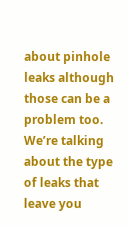about pinhole leaks although those can be a problem too. We’re talking about the type of leaks that leave you